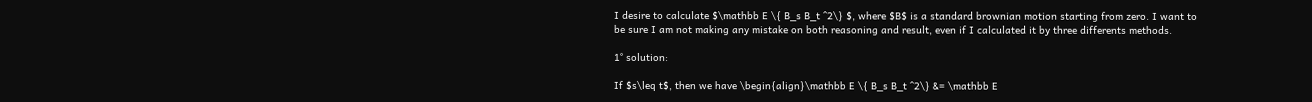I desire to calculate $\mathbb E \{ B_s B_t ^2\} $, where $B$ is a standard brownian motion starting from zero. I want to be sure I am not making any mistake on both reasoning and result, even if I calculated it by three differents methods.

1° solution:

If $s\leq t$, then we have \begin{align}\mathbb E \{ B_s B_t ^2\} &= \mathbb E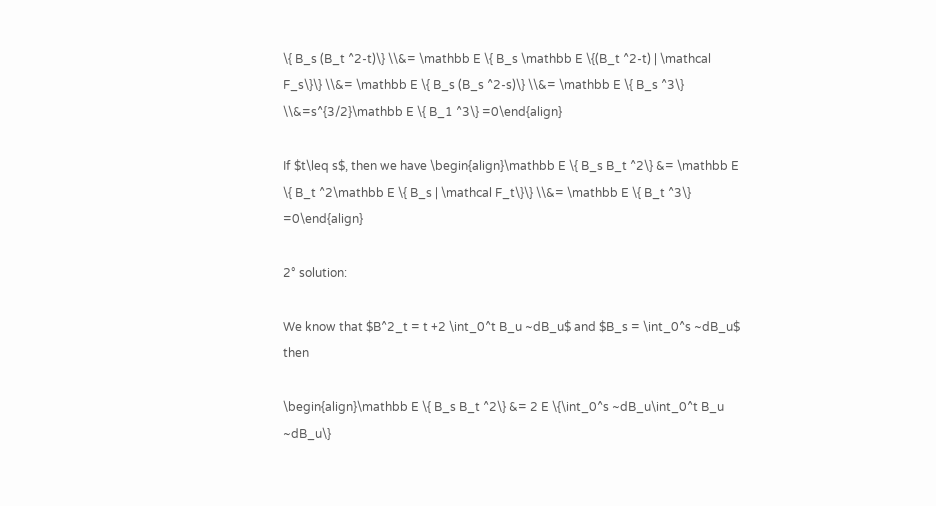\{ B_s (B_t ^2-t)\} \\&= \mathbb E \{ B_s \mathbb E \{(B_t ^2-t) | \mathcal F_s\}\} \\&= \mathbb E \{ B_s (B_s ^2-s)\} \\&= \mathbb E \{ B_s ^3\} \\&=s^{3/2}\mathbb E \{ B_1 ^3\} =0\end{align}

If $t\leq s$, then we have \begin{align}\mathbb E \{ B_s B_t ^2\} &= \mathbb E \{ B_t ^2\mathbb E \{ B_s | \mathcal F_t\}\} \\&= \mathbb E \{ B_t ^3\} =0\end{align}

2° solution:

We know that $B^2_t = t +2 \int_0^t B_u ~dB_u$ and $B_s = \int_0^s ~dB_u$ then

\begin{align}\mathbb E \{ B_s B_t ^2\} &= 2 E \{\int_0^s ~dB_u\int_0^t B_u ~dB_u\}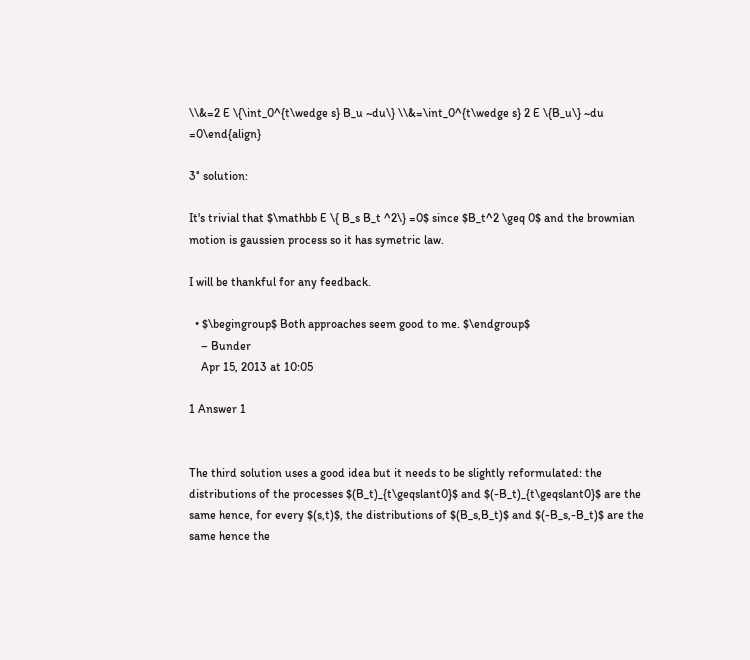\\&=2 E \{\int_0^{t\wedge s} B_u ~du\} \\&=\int_0^{t\wedge s} 2 E \{B_u\} ~du =0\end{align}

3° solution:

It's trivial that $\mathbb E \{ B_s B_t ^2\} =0$ since $B_t^2 \geq 0$ and the brownian motion is gaussien process so it has symetric law.

I will be thankful for any feedback.

  • $\begingroup$ Both approaches seem good to me. $\endgroup$
    – Bunder
    Apr 15, 2013 at 10:05

1 Answer 1


The third solution uses a good idea but it needs to be slightly reformulated: the distributions of the processes $(B_t)_{t\geqslant0}$ and $(-B_t)_{t\geqslant0}$ are the same hence, for every $(s,t)$, the distributions of $(B_s,B_t)$ and $(-B_s,-B_t)$ are the same hence the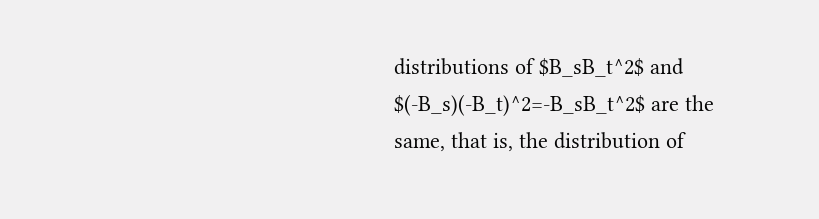distributions of $B_sB_t^2$ and $(-B_s)(-B_t)^2=-B_sB_t^2$ are the same, that is, the distribution of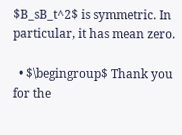$B_sB_t^2$ is symmetric. In particular, it has mean zero.

  • $\begingroup$ Thank you for the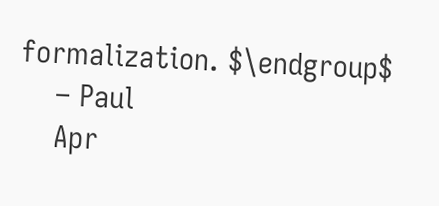formalization. $\endgroup$
    – Paul
    Apr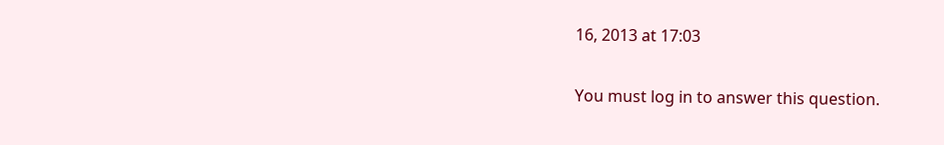16, 2013 at 17:03

You must log in to answer this question.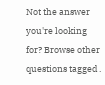Not the answer you're looking for? Browse other questions tagged .